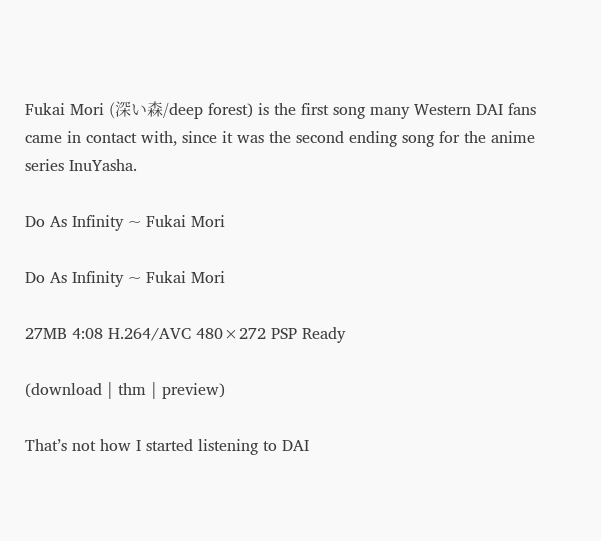Fukai Mori (深い森/deep forest) is the first song many Western DAI fans came in contact with, since it was the second ending song for the anime series InuYasha.

Do As Infinity ~ Fukai Mori

Do As Infinity ~ Fukai Mori

27MB 4:08 H.264/AVC 480×272 PSP Ready

(download | thm | preview)

That’s not how I started listening to DAI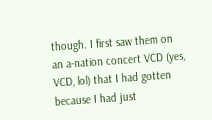though. I first saw them on an a-nation concert VCD (yes, VCD, lol) that I had gotten because I had just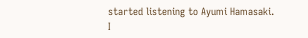started listening to Ayumi Hamasaki. I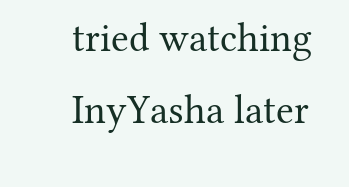tried watching InyYasha later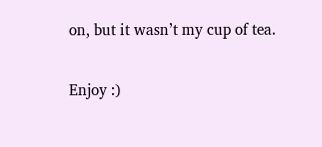on, but it wasn’t my cup of tea.

Enjoy :)